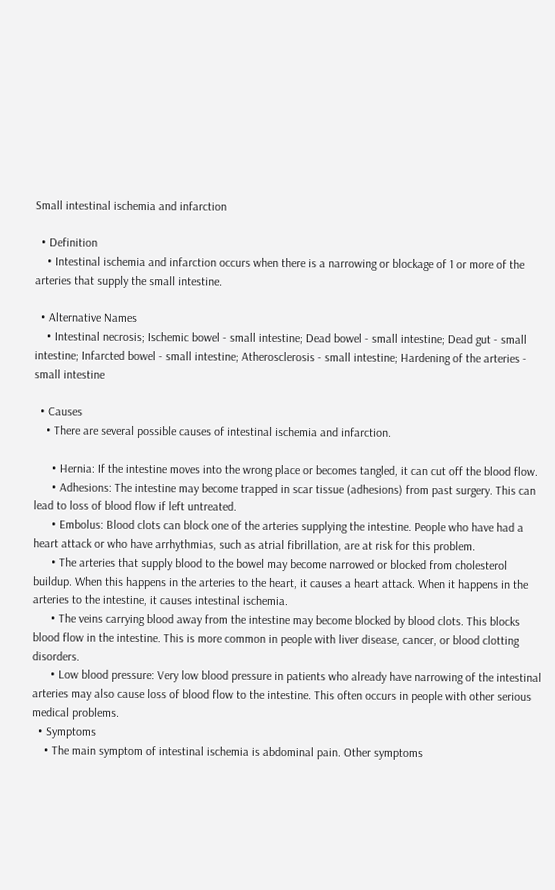Small intestinal ischemia and infarction

  • Definition
    • Intestinal ischemia and infarction occurs when there is a narrowing or blockage of 1 or more of the arteries that supply the small intestine.

  • Alternative Names
    • Intestinal necrosis; Ischemic bowel - small intestine; Dead bowel - small intestine; Dead gut - small intestine; Infarcted bowel - small intestine; Atherosclerosis - small intestine; Hardening of the arteries - small intestine

  • Causes
    • There are several possible causes of intestinal ischemia and infarction.

      • Hernia: If the intestine moves into the wrong place or becomes tangled, it can cut off the blood flow.
      • Adhesions: The intestine may become trapped in scar tissue (adhesions) from past surgery. This can lead to loss of blood flow if left untreated.
      • Embolus: Blood clots can block one of the arteries supplying the intestine. People who have had a heart attack or who have arrhythmias, such as atrial fibrillation, are at risk for this problem.
      • The arteries that supply blood to the bowel may become narrowed or blocked from cholesterol buildup. When this happens in the arteries to the heart, it causes a heart attack. When it happens in the arteries to the intestine, it causes intestinal ischemia.
      • The veins carrying blood away from the intestine may become blocked by blood clots. This blocks blood flow in the intestine. This is more common in people with liver disease, cancer, or blood clotting disorders.
      • Low blood pressure: Very low blood pressure in patients who already have narrowing of the intestinal arteries may also cause loss of blood flow to the intestine. This often occurs in people with other serious medical problems.
  • Symptoms
    • The main symptom of intestinal ischemia is abdominal pain. Other symptoms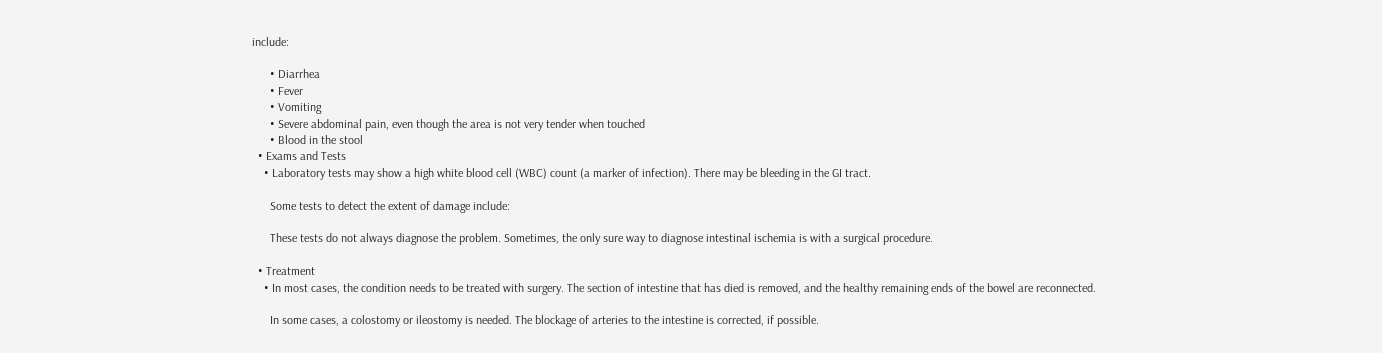include:

      • Diarrhea
      • Fever
      • Vomiting
      • Severe abdominal pain, even though the area is not very tender when touched
      • Blood in the stool
  • Exams and Tests
    • Laboratory tests may show a high white blood cell (WBC) count (a marker of infection). There may be bleeding in the GI tract.

      Some tests to detect the extent of damage include:

      These tests do not always diagnose the problem. Sometimes, the only sure way to diagnose intestinal ischemia is with a surgical procedure.

  • Treatment
    • In most cases, the condition needs to be treated with surgery. The section of intestine that has died is removed, and the healthy remaining ends of the bowel are reconnected.

      In some cases, a colostomy or ileostomy is needed. The blockage of arteries to the intestine is corrected, if possible.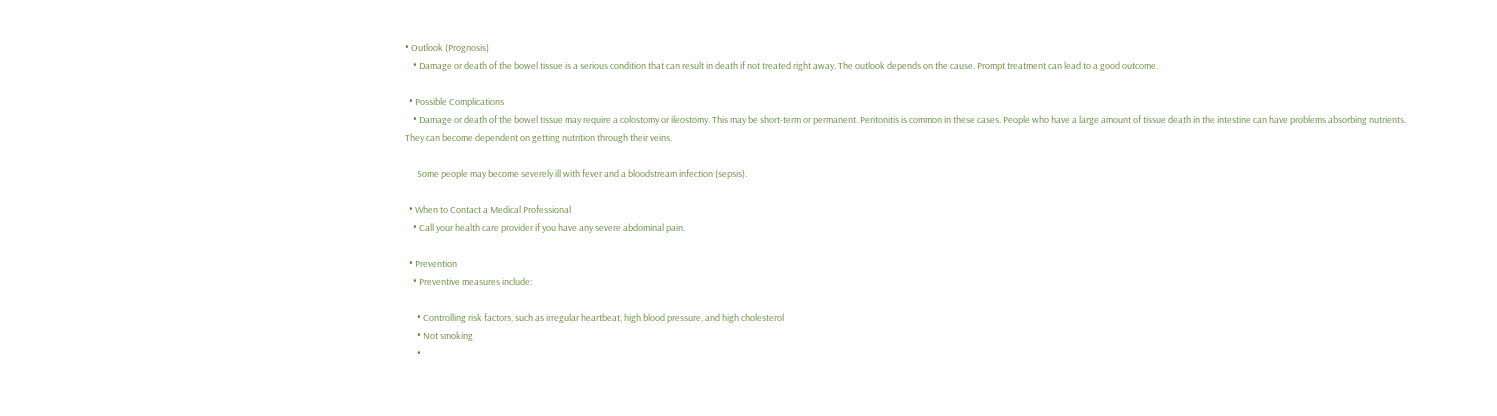• Outlook (Prognosis)
    • Damage or death of the bowel tissue is a serious condition that can result in death if not treated right away. The outlook depends on the cause. Prompt treatment can lead to a good outcome.

  • Possible Complications
    • Damage or death of the bowel tissue may require a colostomy or ileostomy. This may be short-term or permanent. Peritonitis is common in these cases. People who have a large amount of tissue death in the intestine can have problems absorbing nutrients. They can become dependent on getting nutrition through their veins.

      Some people may become severely ill with fever and a bloodstream infection (sepsis).

  • When to Contact a Medical Professional
    • Call your health care provider if you have any severe abdominal pain.

  • Prevention
    • Preventive measures include:

      • Controlling risk factors, such as irregular heartbeat, high blood pressure, and high cholesterol
      • Not smoking
      •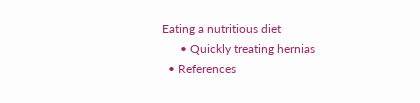Eating a nutritious diet
      • Quickly treating hernias
  • References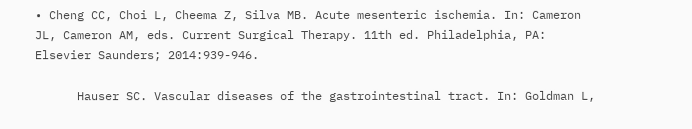• Cheng CC, Choi L, Cheema Z, Silva MB. Acute mesenteric ischemia. In: Cameron JL, Cameron AM, eds. Current Surgical Therapy. 11th ed. Philadelphia, PA: Elsevier Saunders; 2014:939-946.

      Hauser SC. Vascular diseases of the gastrointestinal tract. In: Goldman L,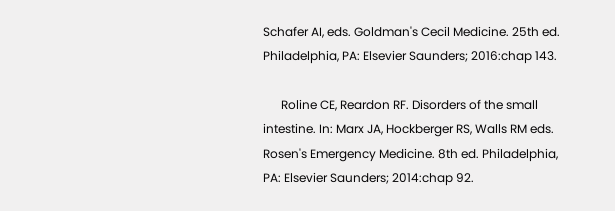Schafer AI, eds. Goldman's Cecil Medicine. 25th ed. Philadelphia, PA: Elsevier Saunders; 2016:chap 143.

      Roline CE, Reardon RF. Disorders of the small intestine. In: Marx JA, Hockberger RS, Walls RM eds. Rosen's Emergency Medicine. 8th ed. Philadelphia, PA: Elsevier Saunders; 2014:chap 92.